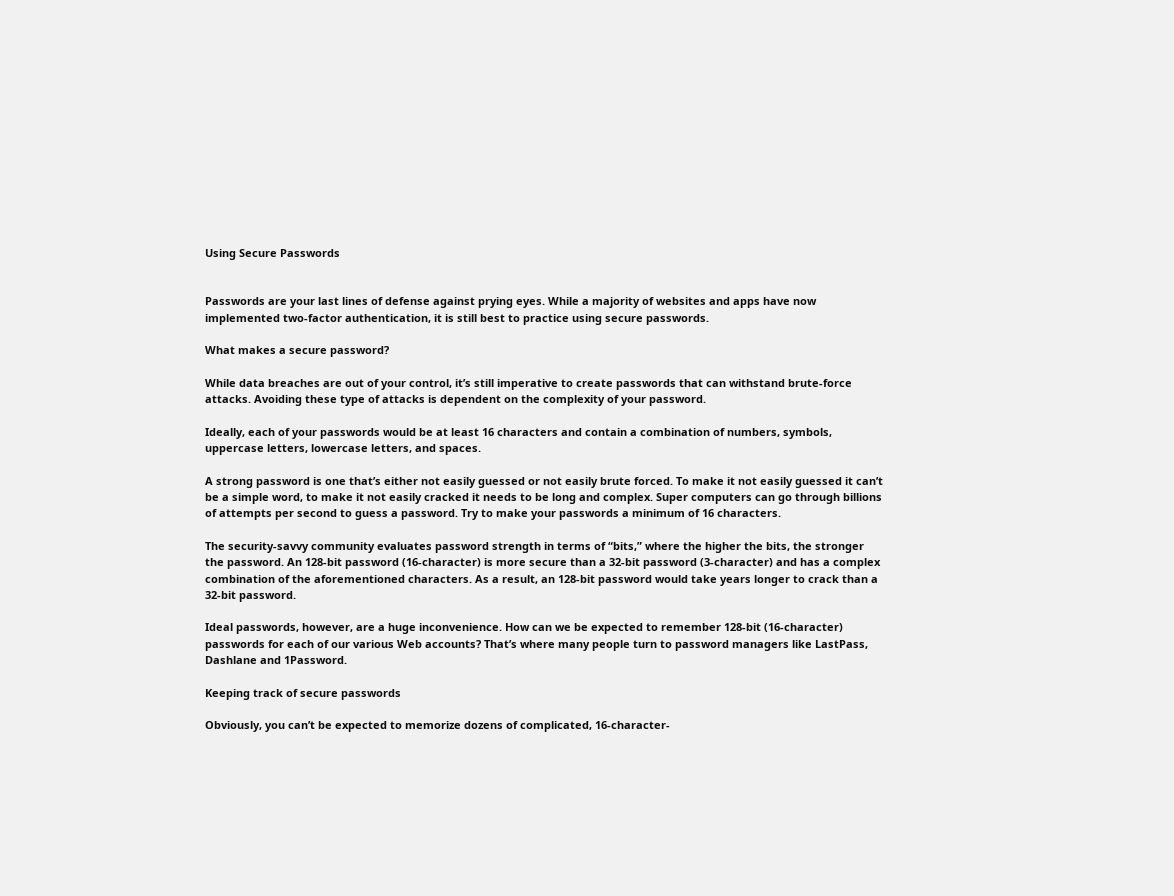Using Secure Passwords


Passwords are your last lines of defense against prying eyes. While a majority of websites and apps have now implemented two-factor authentication, it is still best to practice using secure passwords.

What makes a secure password?

While data breaches are out of your control, it’s still imperative to create passwords that can withstand brute-force attacks. Avoiding these type of attacks is dependent on the complexity of your password.

Ideally, each of your passwords would be at least 16 characters and contain a combination of numbers, symbols, uppercase letters, lowercase letters, and spaces.

A strong password is one that’s either not easily guessed or not easily brute forced. To make it not easily guessed it can’t be a simple word, to make it not easily cracked it needs to be long and complex. Super computers can go through billions of attempts per second to guess a password. Try to make your passwords a minimum of 16 characters.

The security-savvy community evaluates password strength in terms of “bits,” where the higher the bits, the stronger the password. An 128-bit password (16-character) is more secure than a 32-bit password (3-character) and has a complex combination of the aforementioned characters. As a result, an 128-bit password would take years longer to crack than a 32-bit password.

Ideal passwords, however, are a huge inconvenience. How can we be expected to remember 128-bit (16-character) passwords for each of our various Web accounts? That’s where many people turn to password managers like LastPass, Dashlane and 1Password.

Keeping track of secure passwords

Obviously, you can’t be expected to memorize dozens of complicated, 16-character-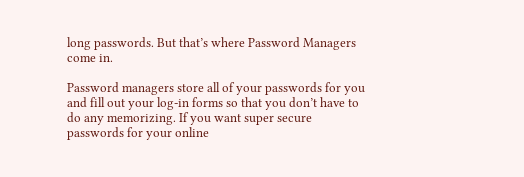long passwords. But that’s where Password Managers come in.

Password managers store all of your passwords for you and fill out your log-in forms so that you don’t have to do any memorizing. If you want super secure passwords for your online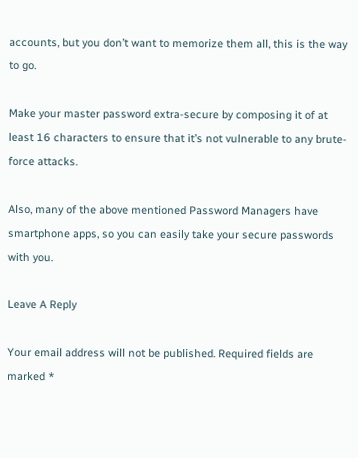accounts, but you don’t want to memorize them all, this is the way to go.

Make your master password extra-secure by composing it of at least 16 characters to ensure that it’s not vulnerable to any brute-force attacks.

Also, many of the above mentioned Password Managers have smartphone apps, so you can easily take your secure passwords with you.

Leave A Reply

Your email address will not be published. Required fields are marked *